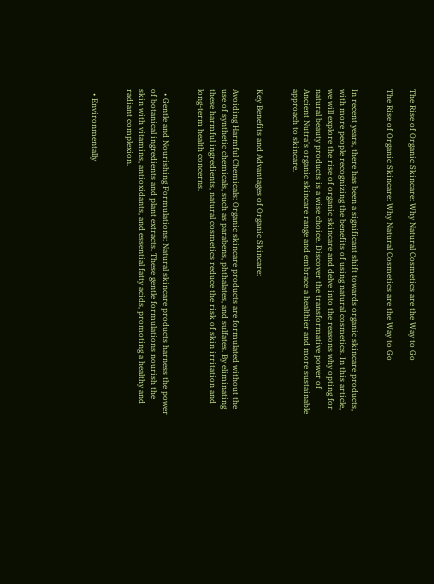The Rise of Organic Skincare: Why Natural Cosmetics are the Way to Go

The Rise of Organic Skincare: Why Natural Cosmetics are the Way to Go


In recent years, there has been a significant shift towards organic skincare products, with more people recognizing the benefits of using natural cosmetics. In this article, we will explore the rise of organic skincare and delve into the reasons why opting for natural beauty products is a wise choice. Discover the transformative power of Ancient Nutra's organic skincare range and embrace a healthier and more sustainable approach to skincare.


Key Benefits and Advantages of Organic Skincare:

Avoiding Harmful Chemicals: Organic skincare products are formulated without the use of synthetic chemicals, such as parabens, phthalates, and sulfates. By eliminating these harmful ingredients, natural cosmetics reduce the risk of skin irritation and long-term health concerns.


  • Gentle and Nourishing Formulations: Natural skincare products harness the power of botanical ingredients and plant extracts. These gentle formulations nourish the skin with vitamins, antioxidants, and essential fatty acids, promoting a healthy and radiant complexion.


  • Environmentally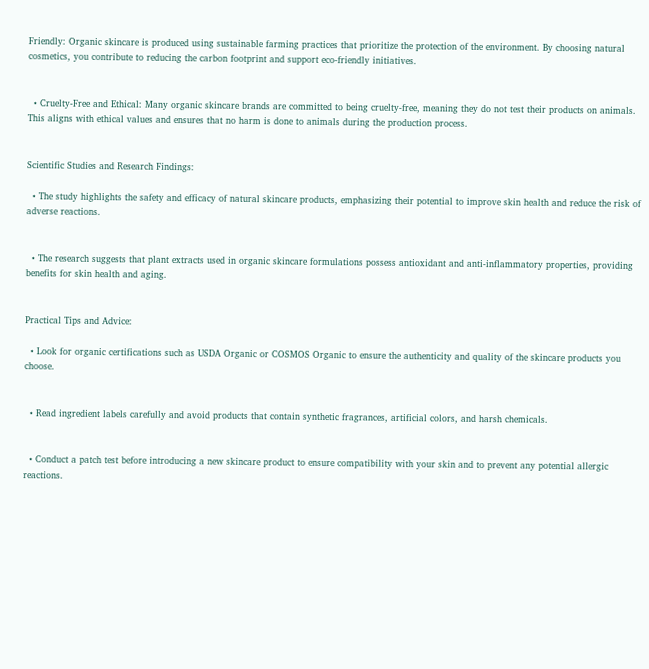Friendly: Organic skincare is produced using sustainable farming practices that prioritize the protection of the environment. By choosing natural cosmetics, you contribute to reducing the carbon footprint and support eco-friendly initiatives.


  • Cruelty-Free and Ethical: Many organic skincare brands are committed to being cruelty-free, meaning they do not test their products on animals. This aligns with ethical values and ensures that no harm is done to animals during the production process.


Scientific Studies and Research Findings:

  • The study highlights the safety and efficacy of natural skincare products, emphasizing their potential to improve skin health and reduce the risk of adverse reactions.


  • The research suggests that plant extracts used in organic skincare formulations possess antioxidant and anti-inflammatory properties, providing benefits for skin health and aging.


Practical Tips and Advice:

  • Look for organic certifications such as USDA Organic or COSMOS Organic to ensure the authenticity and quality of the skincare products you choose.


  • Read ingredient labels carefully and avoid products that contain synthetic fragrances, artificial colors, and harsh chemicals.


  • Conduct a patch test before introducing a new skincare product to ensure compatibility with your skin and to prevent any potential allergic reactions.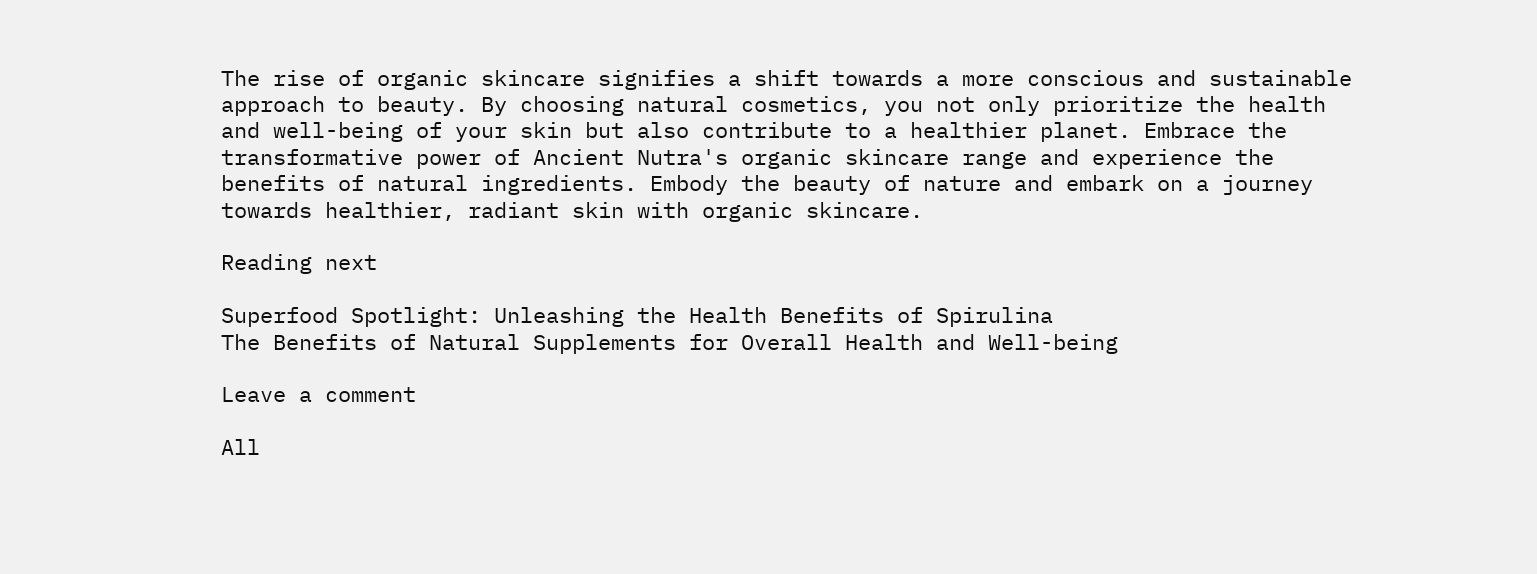The rise of organic skincare signifies a shift towards a more conscious and sustainable approach to beauty. By choosing natural cosmetics, you not only prioritize the health and well-being of your skin but also contribute to a healthier planet. Embrace the transformative power of Ancient Nutra's organic skincare range and experience the benefits of natural ingredients. Embody the beauty of nature and embark on a journey towards healthier, radiant skin with organic skincare.

Reading next

Superfood Spotlight: Unleashing the Health Benefits of Spirulina
The Benefits of Natural Supplements for Overall Health and Well-being

Leave a comment

All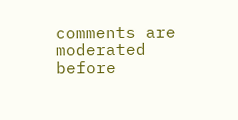comments are moderated before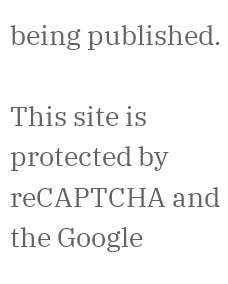being published.

This site is protected by reCAPTCHA and the Google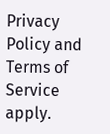Privacy Policy and Terms of Service apply.